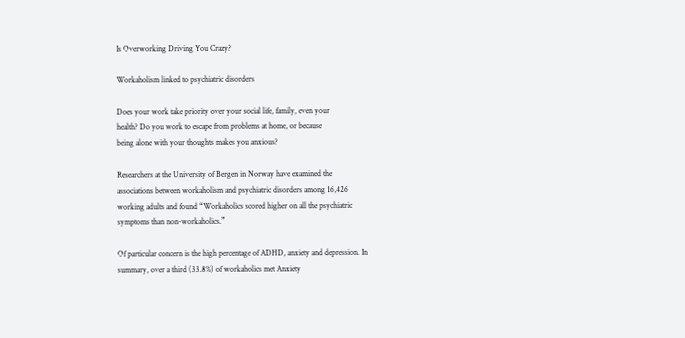Is Overworking Driving You Crazy?

Workaholism linked to psychiatric disorders

Does your work take priority over your social life, family, even your
health? Do you work to escape from problems at home, or because
being alone with your thoughts makes you anxious?

Researchers at the University of Bergen in Norway have examined the
associations between workaholism and psychiatric disorders among 16,426
working adults and found “Workaholics scored higher on all the psychiatric
symptoms than non-workaholics.”

Of particular concern is the high percentage of ADHD, anxiety and depression. In
summary, over a third (33.8%) of workaholics met Anxiety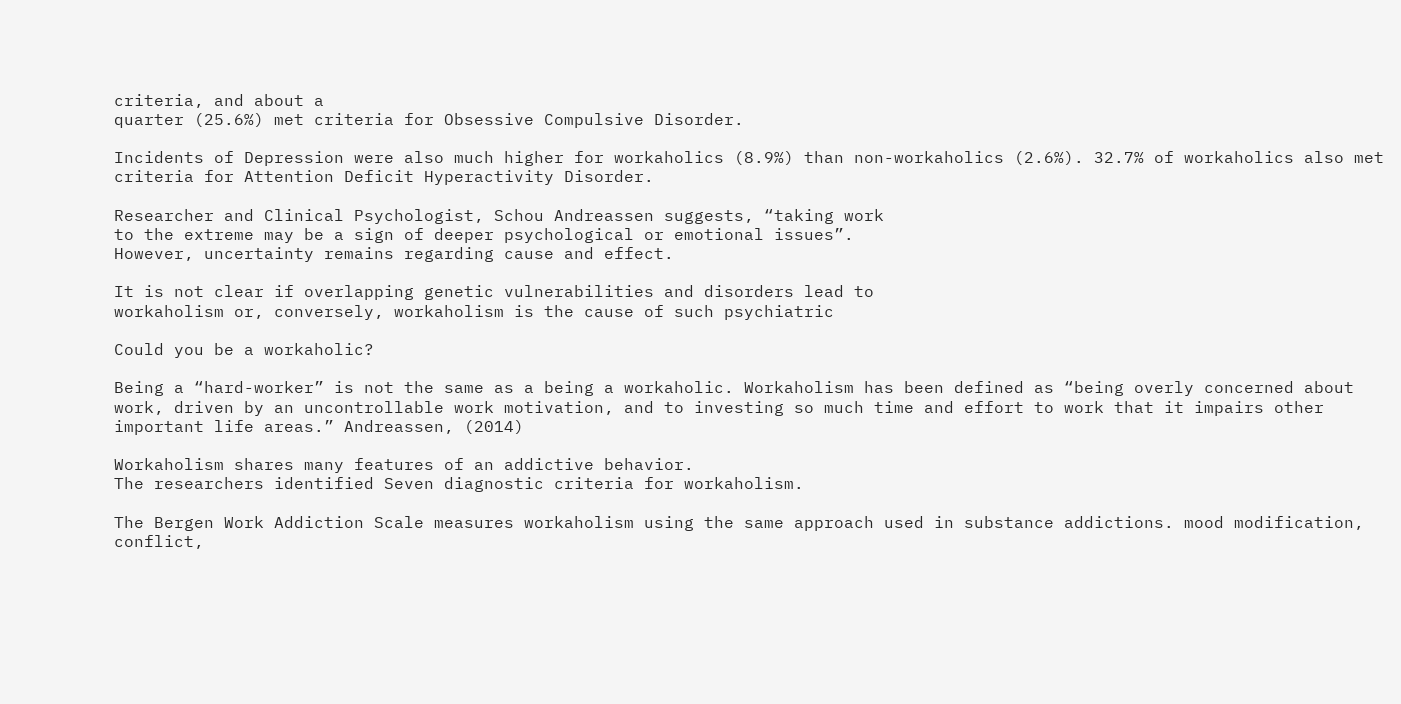criteria, and about a
quarter (25.6%) met criteria for Obsessive Compulsive Disorder.

Incidents of Depression were also much higher for workaholics (8.9%) than non-workaholics (2.6%). 32.7% of workaholics also met criteria for Attention Deficit Hyperactivity Disorder.

Researcher and Clinical Psychologist, Schou Andreassen suggests, “taking work
to the extreme may be a sign of deeper psychological or emotional issues”.
However, uncertainty remains regarding cause and effect.

It is not clear if overlapping genetic vulnerabilities and disorders lead to
workaholism or, conversely, workaholism is the cause of such psychiatric

Could you be a workaholic?

Being a “hard-worker” is not the same as a being a workaholic. Workaholism has been defined as “being overly concerned about work, driven by an uncontrollable work motivation, and to investing so much time and effort to work that it impairs other important life areas.” Andreassen, (2014)

Workaholism shares many features of an addictive behavior.
The researchers identified Seven diagnostic criteria for workaholism.

The Bergen Work Addiction Scale measures workaholism using the same approach used in substance addictions. mood modification, conflict,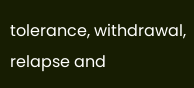tolerance, withdrawal, relapse and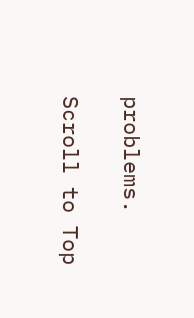problems.

Scroll to Top